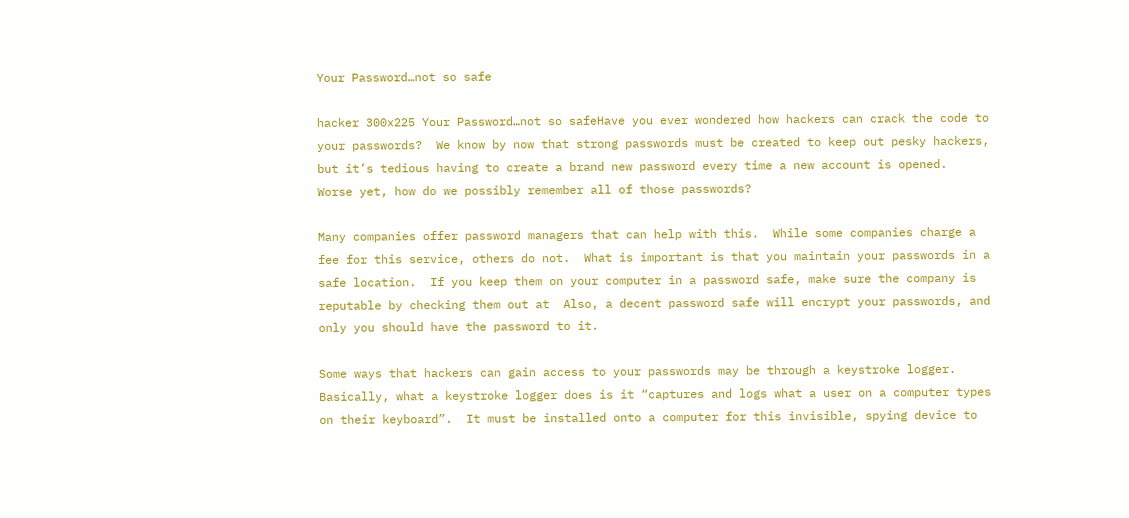Your Password…not so safe

hacker 300x225 Your Password…not so safeHave you ever wondered how hackers can crack the code to your passwords?  We know by now that strong passwords must be created to keep out pesky hackers, but it’s tedious having to create a brand new password every time a new account is opened.  Worse yet, how do we possibly remember all of those passwords?

Many companies offer password managers that can help with this.  While some companies charge a fee for this service, others do not.  What is important is that you maintain your passwords in a safe location.  If you keep them on your computer in a password safe, make sure the company is reputable by checking them out at  Also, a decent password safe will encrypt your passwords, and only you should have the password to it.

Some ways that hackers can gain access to your passwords may be through a keystroke logger.  Basically, what a keystroke logger does is it “captures and logs what a user on a computer types on their keyboard”.  It must be installed onto a computer for this invisible, spying device to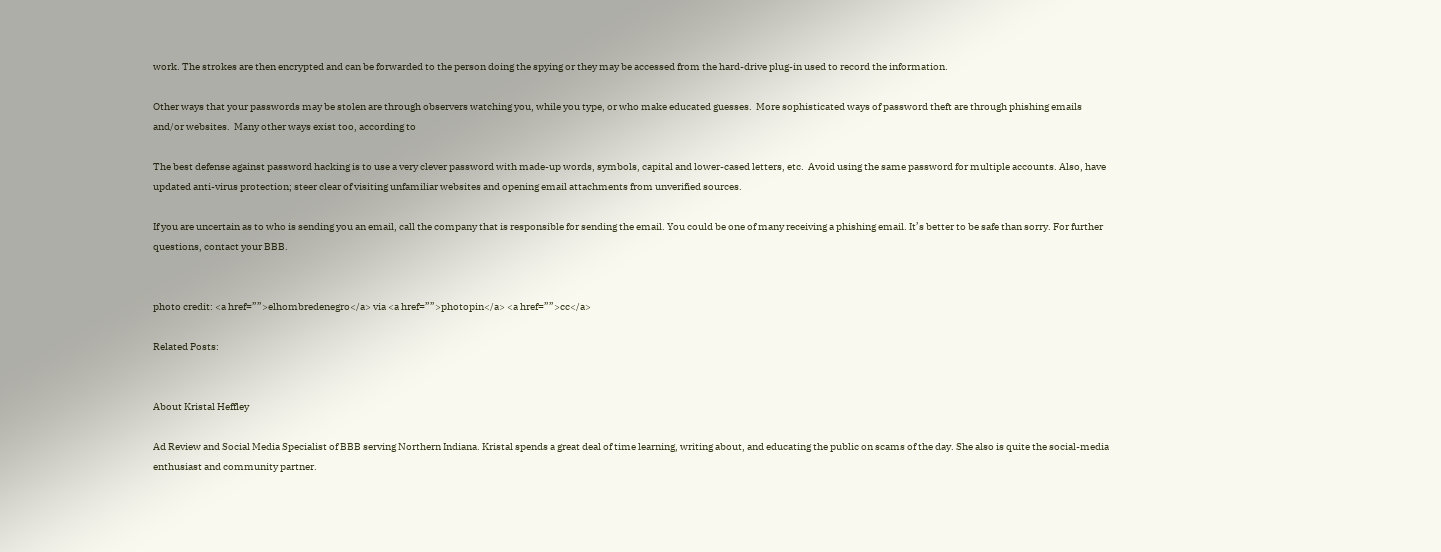work. The strokes are then encrypted and can be forwarded to the person doing the spying or they may be accessed from the hard-drive plug-in used to record the information.

Other ways that your passwords may be stolen are through observers watching you, while you type, or who make educated guesses.  More sophisticated ways of password theft are through phishing emails and/or websites.  Many other ways exist too, according to

The best defense against password hacking is to use a very clever password with made-up words, symbols, capital and lower-cased letters, etc.  Avoid using the same password for multiple accounts. Also, have updated anti-virus protection; steer clear of visiting unfamiliar websites and opening email attachments from unverified sources.

If you are uncertain as to who is sending you an email, call the company that is responsible for sending the email. You could be one of many receiving a phishing email. It’s better to be safe than sorry. For further questions, contact your BBB.


photo credit: <a href=””>elhombredenegro</a> via <a href=””>photopin</a> <a href=””>cc</a>

Related Posts:


About Kristal Heffley

Ad Review and Social Media Specialist of BBB serving Northern Indiana. Kristal spends a great deal of time learning, writing about, and educating the public on scams of the day. She also is quite the social-media enthusiast and community partner.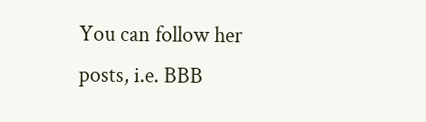You can follow her posts, i.e. BBB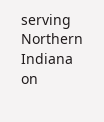serving Northern Indiana on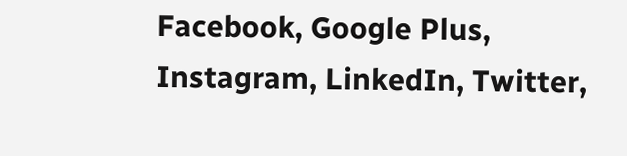Facebook, Google Plus, Instagram, LinkedIn, Twitter,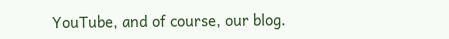YouTube, and of course, our blog.